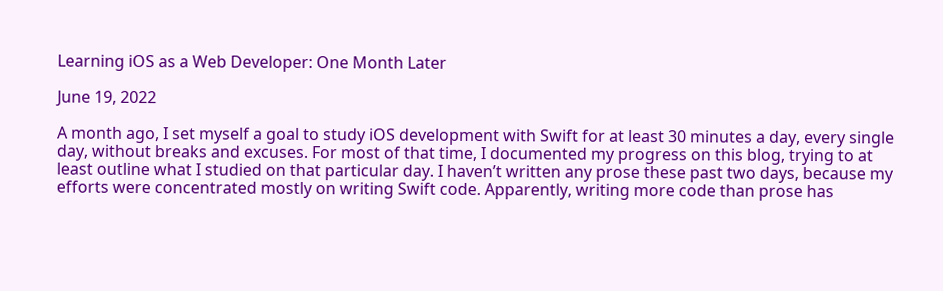Learning iOS as a Web Developer: One Month Later

June 19, 2022

A month ago, I set myself a goal to study iOS development with Swift for at least 30 minutes a day, every single day, without breaks and excuses. For most of that time, I documented my progress on this blog, trying to at least outline what I studied on that particular day. I haven’t written any prose these past two days, because my efforts were concentrated mostly on writing Swift code. Apparently, writing more code than prose has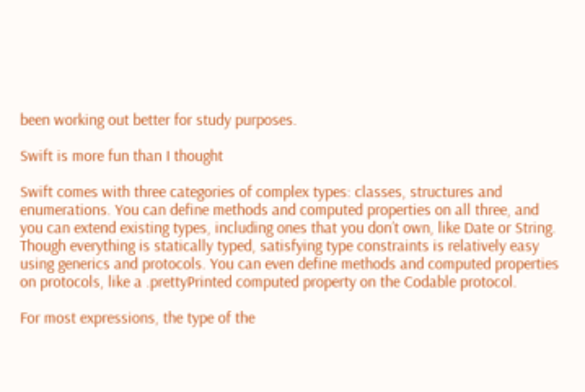been working out better for study purposes.

Swift is more fun than I thought

Swift comes with three categories of complex types: classes, structures and enumerations. You can define methods and computed properties on all three, and you can extend existing types, including ones that you don’t own, like Date or String. Though everything is statically typed, satisfying type constraints is relatively easy using generics and protocols. You can even define methods and computed properties on protocols, like a .prettyPrinted computed property on the Codable protocol.

For most expressions, the type of the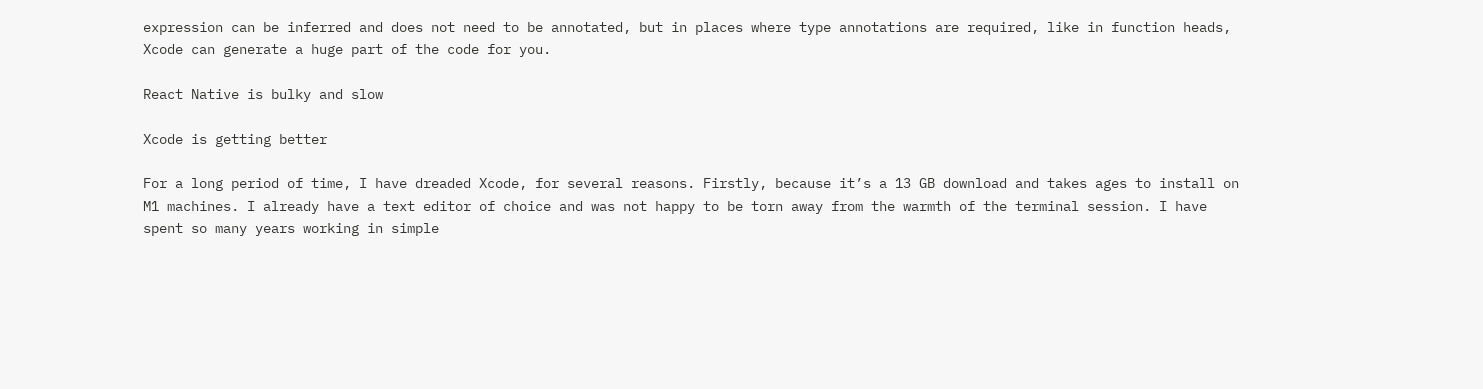expression can be inferred and does not need to be annotated, but in places where type annotations are required, like in function heads, Xcode can generate a huge part of the code for you.

React Native is bulky and slow

Xcode is getting better

For a long period of time, I have dreaded Xcode, for several reasons. Firstly, because it’s a 13 GB download and takes ages to install on M1 machines. I already have a text editor of choice and was not happy to be torn away from the warmth of the terminal session. I have spent so many years working in simple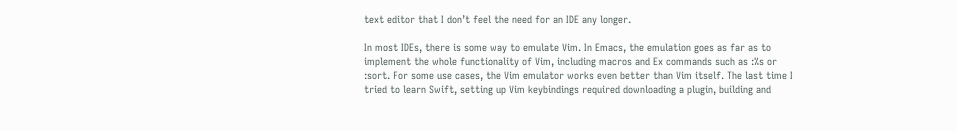text editor that I don’t feel the need for an IDE any longer.

In most IDEs, there is some way to emulate Vim. In Emacs, the emulation goes as far as to implement the whole functionality of Vim, including macros and Ex commands such as :%s or :sort. For some use cases, the Vim emulator works even better than Vim itself. The last time I tried to learn Swift, setting up Vim keybindings required downloading a plugin, building and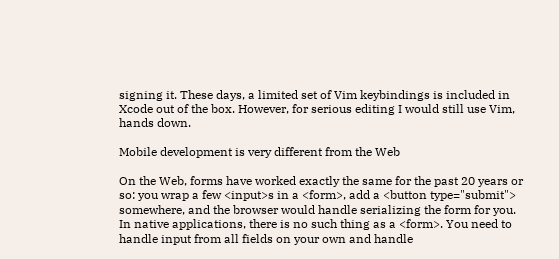signing it. These days, a limited set of Vim keybindings is included in Xcode out of the box. However, for serious editing I would still use Vim, hands down.

Mobile development is very different from the Web

On the Web, forms have worked exactly the same for the past 20 years or so: you wrap a few <input>s in a <form>, add a <button type="submit"> somewhere, and the browser would handle serializing the form for you. In native applications, there is no such thing as a <form>. You need to handle input from all fields on your own and handle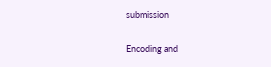submission

Encoding and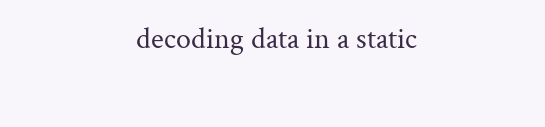decoding data in a static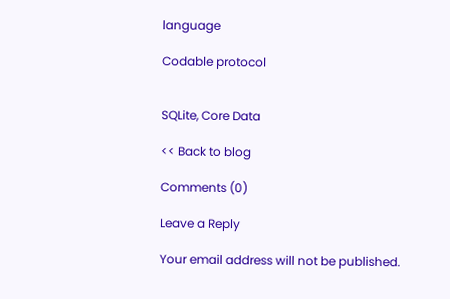language

Codable protocol


SQLite, Core Data

<< Back to blog

Comments (0)

Leave a Reply

Your email address will not be published.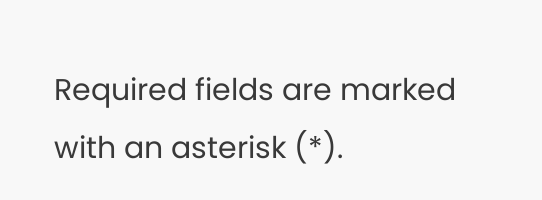Required fields are marked with an asterisk (*).